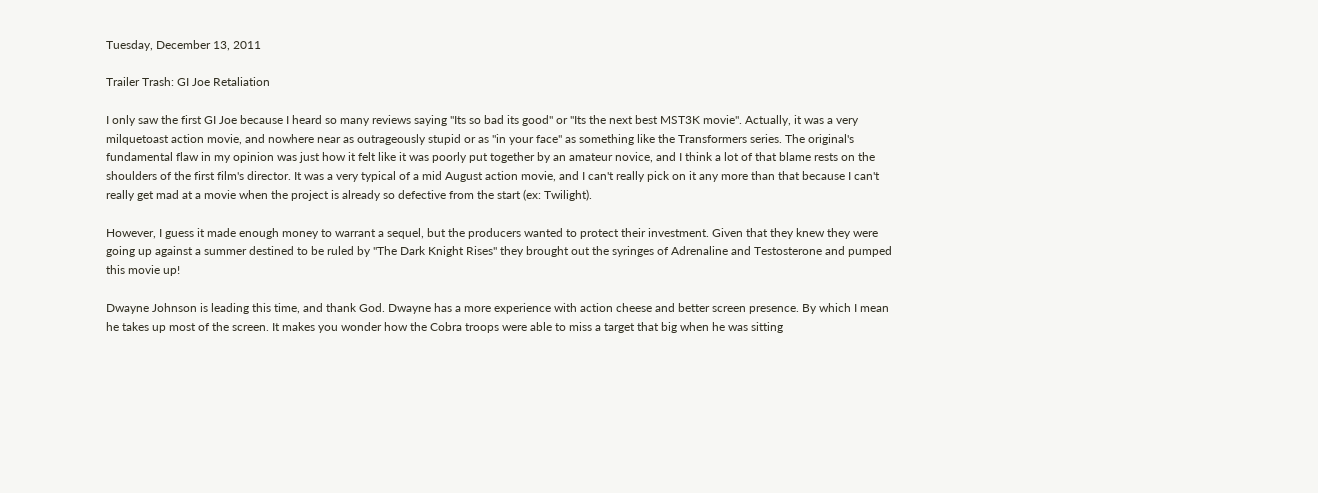Tuesday, December 13, 2011

Trailer Trash: GI Joe Retaliation

I only saw the first GI Joe because I heard so many reviews saying "Its so bad its good" or "Its the next best MST3K movie". Actually, it was a very milquetoast action movie, and nowhere near as outrageously stupid or as "in your face" as something like the Transformers series. The original's fundamental flaw in my opinion was just how it felt like it was poorly put together by an amateur novice, and I think a lot of that blame rests on the shoulders of the first film's director. It was a very typical of a mid August action movie, and I can't really pick on it any more than that because I can't really get mad at a movie when the project is already so defective from the start (ex: Twilight).

However, I guess it made enough money to warrant a sequel, but the producers wanted to protect their investment. Given that they knew they were going up against a summer destined to be ruled by "The Dark Knight Rises" they brought out the syringes of Adrenaline and Testosterone and pumped this movie up!

Dwayne Johnson is leading this time, and thank God. Dwayne has a more experience with action cheese and better screen presence. By which I mean he takes up most of the screen. It makes you wonder how the Cobra troops were able to miss a target that big when he was sitting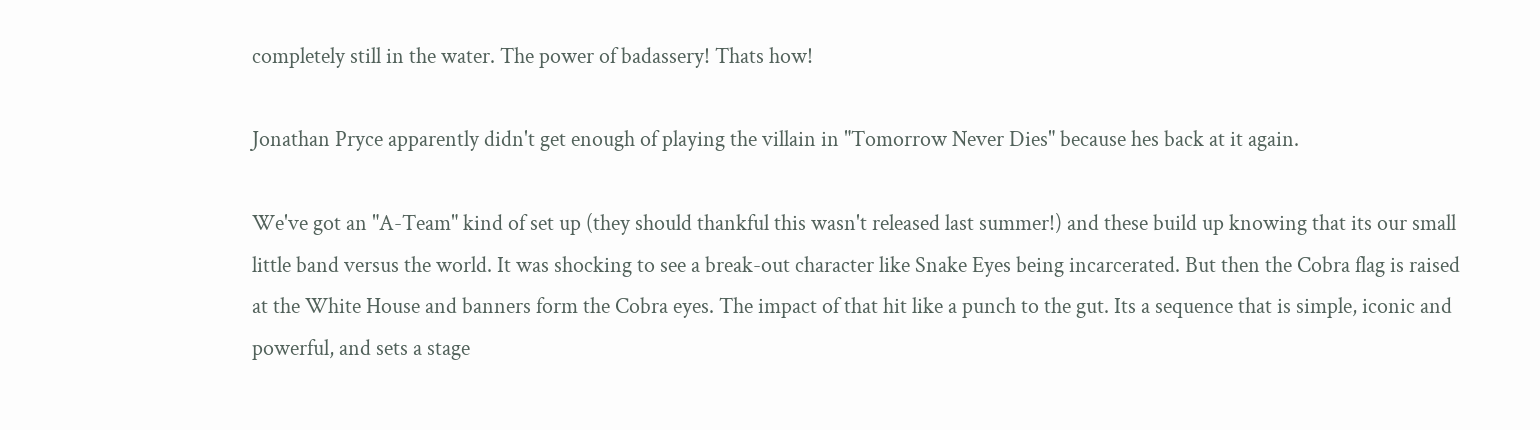completely still in the water. The power of badassery! Thats how!

Jonathan Pryce apparently didn't get enough of playing the villain in "Tomorrow Never Dies" because hes back at it again.

We've got an "A-Team" kind of set up (they should thankful this wasn't released last summer!) and these build up knowing that its our small little band versus the world. It was shocking to see a break-out character like Snake Eyes being incarcerated. But then the Cobra flag is raised at the White House and banners form the Cobra eyes. The impact of that hit like a punch to the gut. Its a sequence that is simple, iconic and powerful, and sets a stage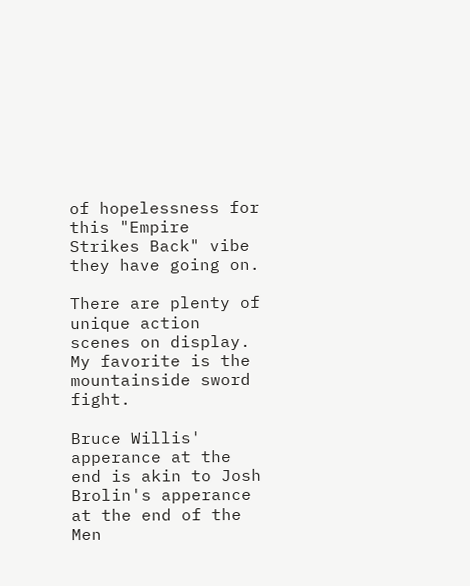of hopelessness for this "Empire Strikes Back" vibe they have going on.

There are plenty of unique action scenes on display. My favorite is the mountainside sword fight.

Bruce Willis' apperance at the end is akin to Josh Brolin's apperance at the end of the Men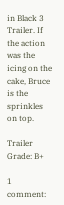in Black 3 Trailer. If the action was the icing on the cake, Bruce is the sprinkles on top.

Trailer Grade: B+

1 comment: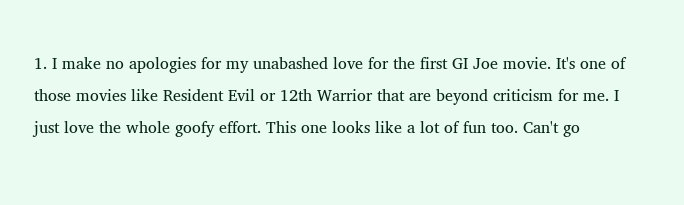1. I make no apologies for my unabashed love for the first GI Joe movie. It's one of those movies like Resident Evil or 12th Warrior that are beyond criticism for me. I just love the whole goofy effort. This one looks like a lot of fun too. Can't go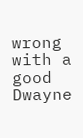wrong with a good Dwayne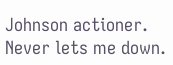Johnson actioner. Never lets me down.